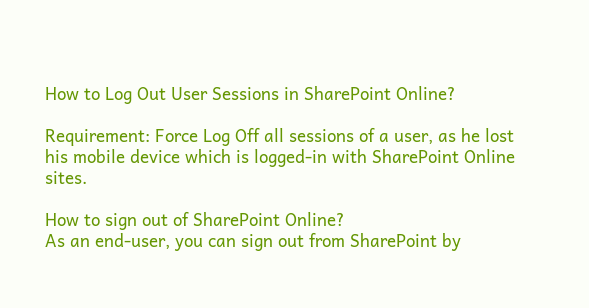How to Log Out User Sessions in SharePoint Online?

Requirement: Force Log Off all sessions of a user, as he lost his mobile device which is logged-in with SharePoint Online sites.

How to sign out of SharePoint Online?
As an end-user, you can sign out from SharePoint by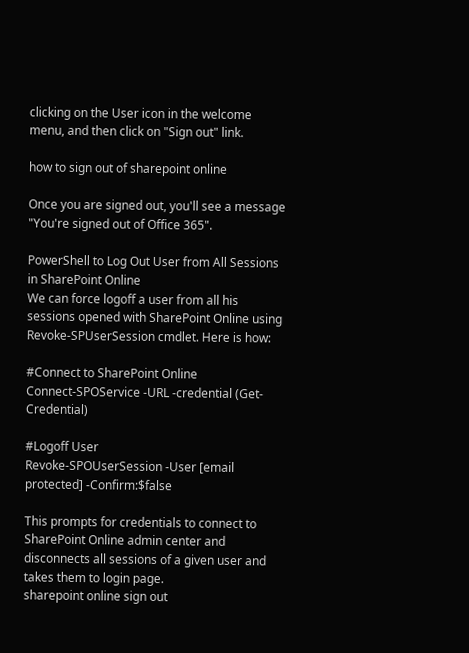clicking on the User icon in the welcome menu, and then click on "Sign out" link.

how to sign out of sharepoint online

Once you are signed out, you'll see a message "You're signed out of Office 365".

PowerShell to Log Out User from All Sessions in SharePoint Online
We can force logoff a user from all his sessions opened with SharePoint Online using Revoke-SPUserSession cmdlet. Here is how:

#Connect to SharePoint Online
Connect-SPOService -URL -credential (Get-Credential)

#Logoff User
Revoke-SPOUserSession -User [email protected] -Confirm:$false

This prompts for credentials to connect to SharePoint Online admin center and disconnects all sessions of a given user and takes them to login page.
sharepoint online sign out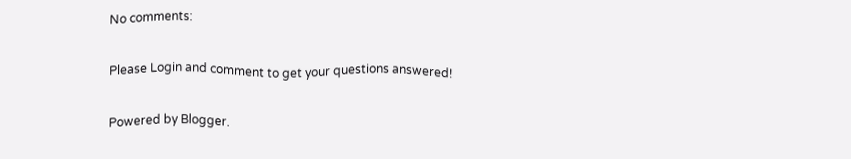No comments:

Please Login and comment to get your questions answered!

Powered by Blogger.